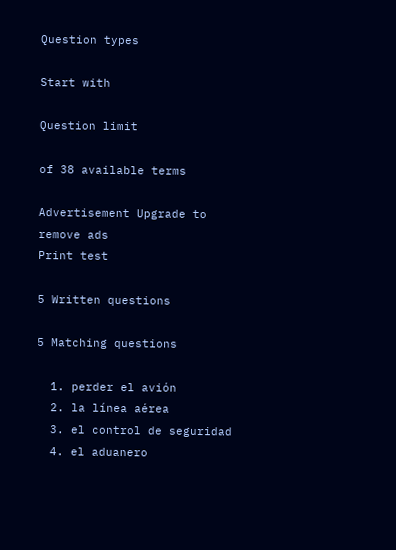Question types

Start with

Question limit

of 38 available terms

Advertisement Upgrade to remove ads
Print test

5 Written questions

5 Matching questions

  1. perder el avión
  2. la línea aérea
  3. el control de seguridad
  4. el aduanero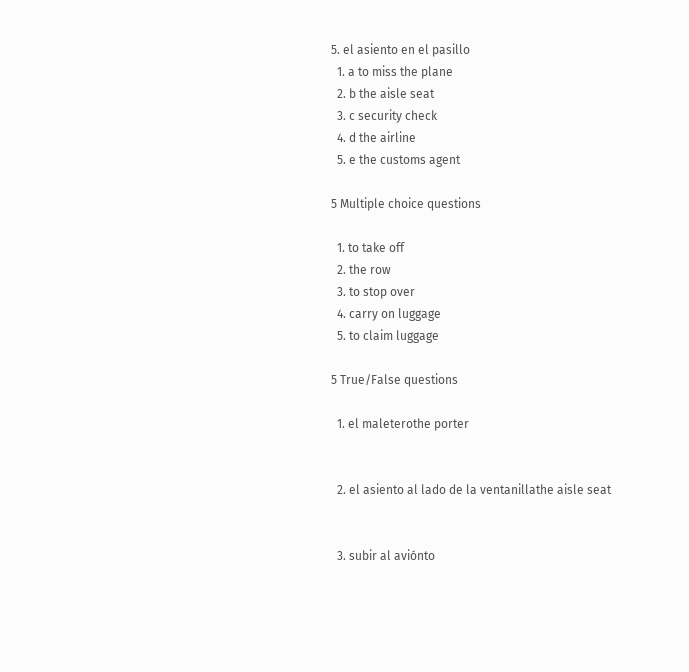5. el asiento en el pasillo
  1. a to miss the plane
  2. b the aisle seat
  3. c security check
  4. d the airline
  5. e the customs agent

5 Multiple choice questions

  1. to take off
  2. the row
  3. to stop over
  4. carry on luggage
  5. to claim luggage

5 True/False questions

  1. el maleterothe porter


  2. el asiento al lado de la ventanillathe aisle seat


  3. subir al aviónto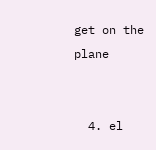get on the plane


  4. el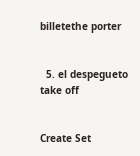billetethe porter


  5. el despegueto take off


Create Set